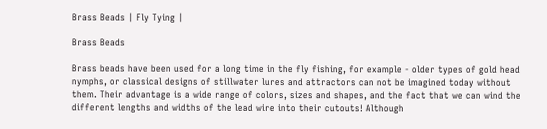Brass Beads | Fly Tying |

Brass Beads

Brass beads have been used for a long time in the fly fishing, for example - older types of gold head nymphs, or classical designs of stillwater lures and attractors can not be imagined today without them. Their advantage is a wide range of colors, sizes and shapes, and the fact that we can wind the different lengths and widths of the lead wire into their cutouts! Although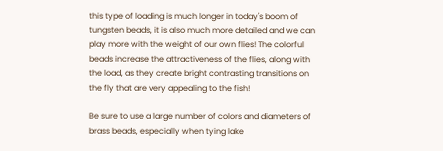this type of loading is much longer in today's boom of tungsten beads, it is also much more detailed and we can play more with the weight of our own flies! The colorful beads increase the attractiveness of the flies, along with the load, as they create bright contrasting transitions on the fly that are very appealing to the fish!

Be sure to use a large number of colors and diameters of brass beads, especially when tying lake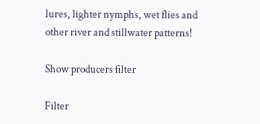lures, lighter nymphs, wet flies and other river and stillwater patterns!

Show producers filter

Filter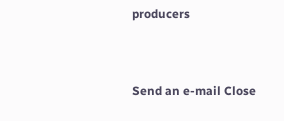producers


Send an e-mail Close